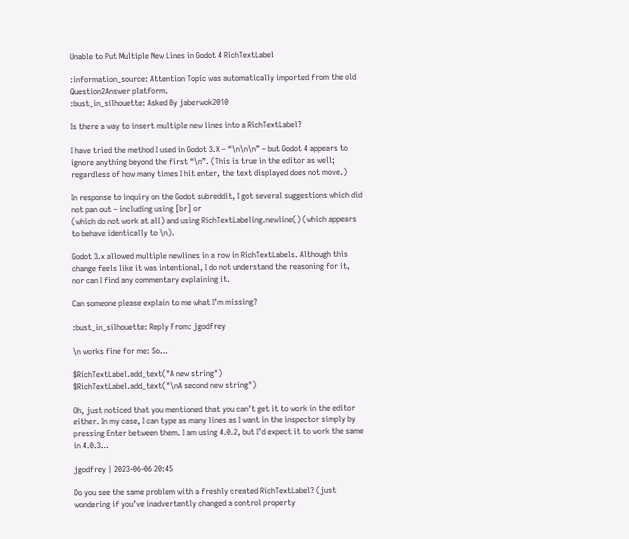Unable to Put Multiple New Lines in Godot 4 RichTextLabel

:information_source: Attention Topic was automatically imported from the old Question2Answer platform.
:bust_in_silhouette: Asked By jaberwok2010

Is there a way to insert multiple new lines into a RichTextLabel?

I have tried the method I used in Godot 3.X – “\n\n\n” – but Godot 4 appears to ignore anything beyond the first “\n”. (This is true in the editor as well; regardless of how many times I hit enter, the text displayed does not move.)

In response to inquiry on the Godot subreddit, I got several suggestions which did not pan out – including using [br] or
(which do not work at all) and using RichTextLabeling.newline() (which appears to behave identically to \n).

Godot 3.x allowed multiple newlines in a row in RichTextLabels. Although this change feels like it was intentional, I do not understand the reasoning for it, nor can I find any commentary explaining it.

Can someone please explain to me what I’m missing?

:bust_in_silhouette: Reply From: jgodfrey

\n works fine for me: So…

$RichTextLabel.add_text("A new string")
$RichTextLabel.add_text("\nA second new string")

Oh, just noticed that you mentioned that you can’t get it to work in the editor either. In my case, I can type as many lines as I want in the inspector simply by pressing Enter between them. I am using 4.0.2, but I’d expect it to work the same in 4.0.3…

jgodfrey | 2023-06-06 20:45

Do you see the same problem with a freshly created RichTextLabel? (just wondering if you’ve inadvertently changed a control property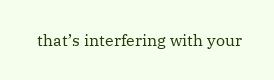that’s interfering with your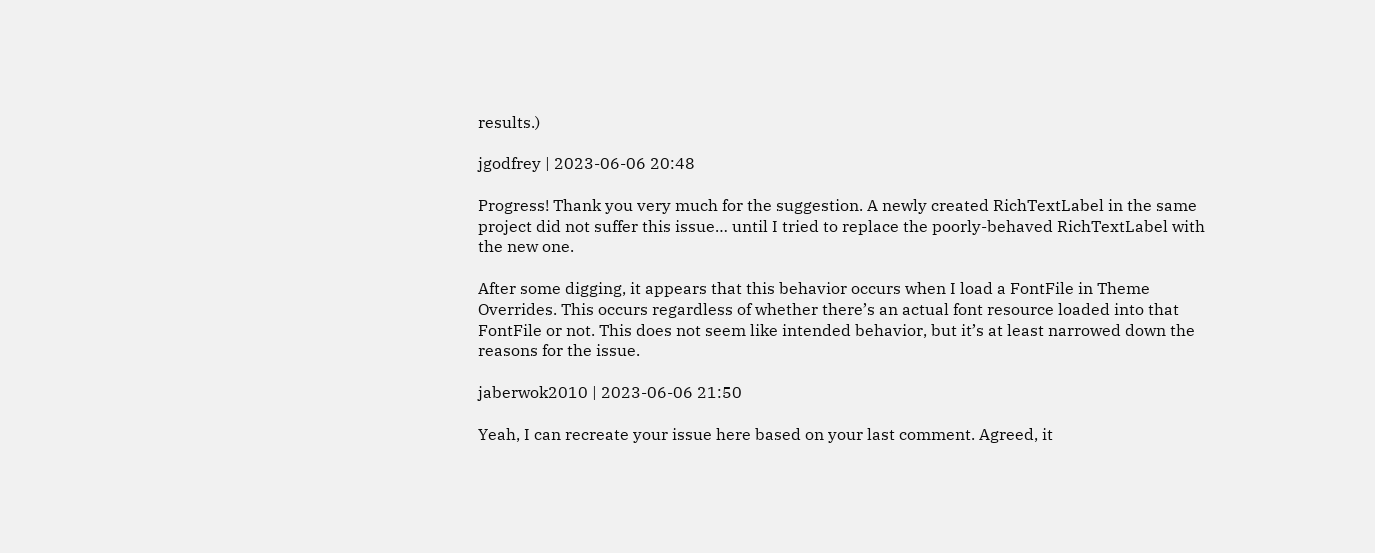results.)

jgodfrey | 2023-06-06 20:48

Progress! Thank you very much for the suggestion. A newly created RichTextLabel in the same project did not suffer this issue… until I tried to replace the poorly-behaved RichTextLabel with the new one.

After some digging, it appears that this behavior occurs when I load a FontFile in Theme Overrides. This occurs regardless of whether there’s an actual font resource loaded into that FontFile or not. This does not seem like intended behavior, but it’s at least narrowed down the reasons for the issue.

jaberwok2010 | 2023-06-06 21:50

Yeah, I can recreate your issue here based on your last comment. Agreed, it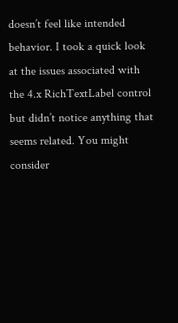doesn’t feel like intended behavior. I took a quick look at the issues associated with the 4.x RichTextLabel control but didn’t notice anything that seems related. You might consider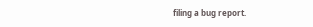filing a bug report.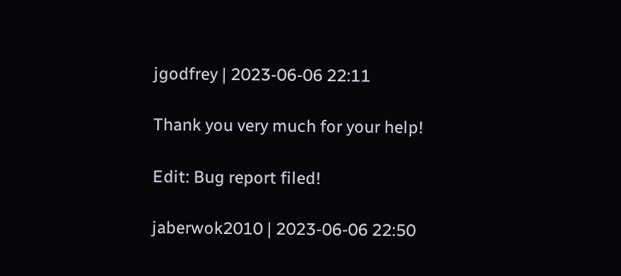jgodfrey | 2023-06-06 22:11

Thank you very much for your help!

Edit: Bug report filed!

jaberwok2010 | 2023-06-06 22:50